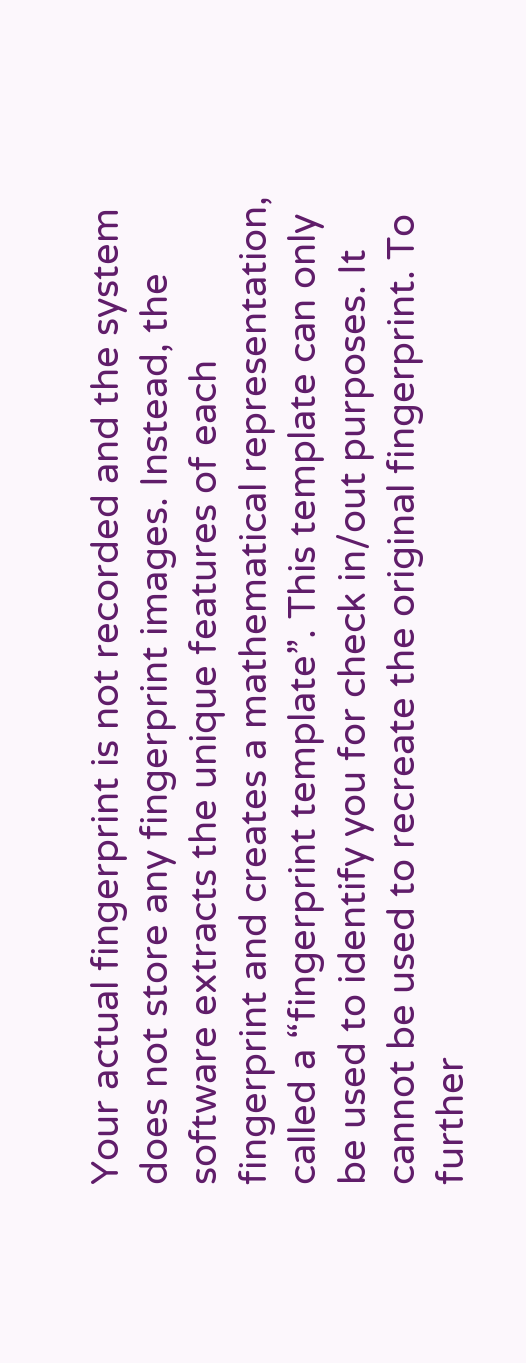Your actual fingerprint is not recorded and the system does not store any fingerprint images. Instead, the software extracts the unique features of each fingerprint and creates a mathematical representation, called a “fingerprint template”. This template can only be used to identify you for check in/out purposes. It cannot be used to recreate the original fingerprint. To further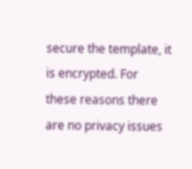secure the template, it is encrypted. For these reasons there are no privacy issues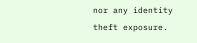nor any identity theft exposure.